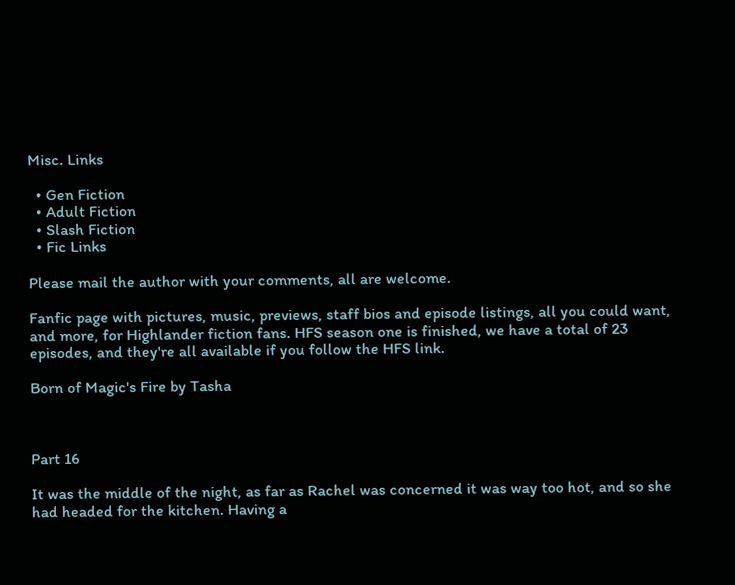Misc. Links

  • Gen Fiction
  • Adult Fiction
  • Slash Fiction
  • Fic Links

Please mail the author with your comments, all are welcome.

Fanfic page with pictures, music, previews, staff bios and episode listings, all you could want, and more, for Highlander fiction fans. HFS season one is finished, we have a total of 23 episodes, and they're all available if you follow the HFS link.

Born of Magic's Fire by Tasha



Part 16

It was the middle of the night, as far as Rachel was concerned it was way too hot, and so she had headed for the kitchen. Having a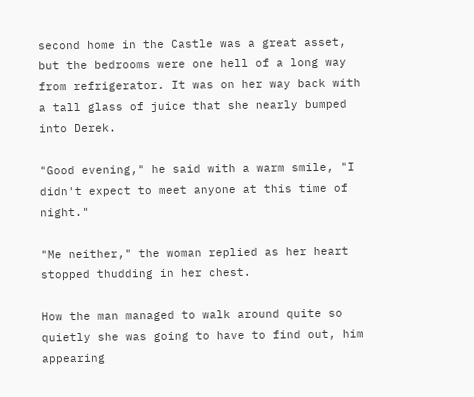second home in the Castle was a great asset, but the bedrooms were one hell of a long way from refrigerator. It was on her way back with a tall glass of juice that she nearly bumped into Derek.

"Good evening," he said with a warm smile, "I didn't expect to meet anyone at this time of night."

"Me neither," the woman replied as her heart stopped thudding in her chest.

How the man managed to walk around quite so quietly she was going to have to find out, him appearing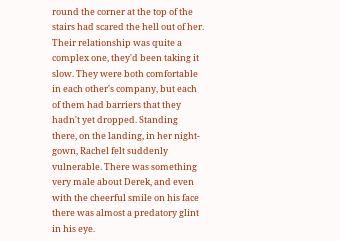round the corner at the top of the stairs had scared the hell out of her. Their relationship was quite a complex one, they'd been taking it slow. They were both comfortable in each other's company, but each of them had barriers that they hadn't yet dropped. Standing there, on the landing, in her night- gown, Rachel felt suddenly vulnerable. There was something very male about Derek, and even with the cheerful smile on his face there was almost a predatory glint in his eye.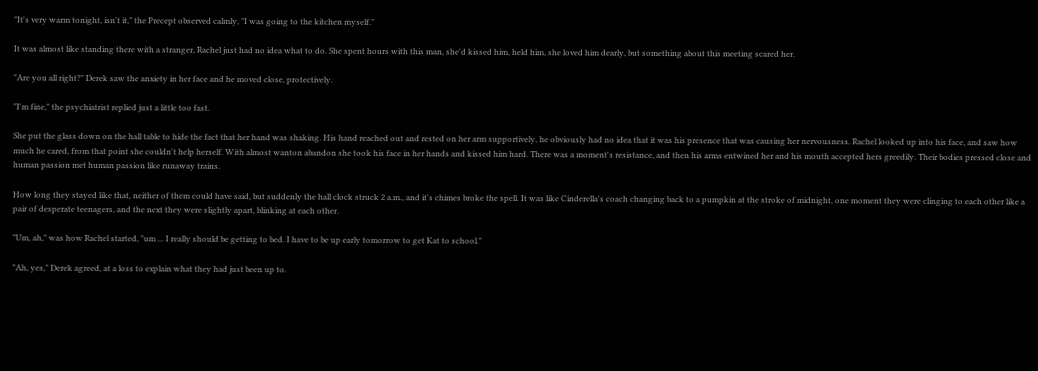"It's very warm tonight, isn't it," the Precept observed calmly, "I was going to the kitchen myself."

It was almost like standing there with a stranger, Rachel just had no idea what to do. She spent hours with this man, she'd kissed him, held him, she loved him dearly, but something about this meeting scared her.

"Are you all right?" Derek saw the anxiety in her face and he moved close, protectively.

"I'm fine," the psychiatrist replied just a little too fast.

She put the glass down on the hall table to hide the fact that her hand was shaking. His hand reached out and rested on her arm supportively, he obviously had no idea that it was his presence that was causing her nervousness. Rachel looked up into his face, and saw how much he cared, from that point she couldn't help herself. With almost wanton abandon she took his face in her hands and kissed him hard. There was a moment's resistance, and then his arms entwined her and his mouth accepted hers greedily. Their bodies pressed close and human passion met human passion like runaway trains.

How long they stayed like that, neither of them could have said, but suddenly the hall clock struck 2 a.m., and it's chimes broke the spell. It was like Cinderella's coach changing back to a pumpkin at the stroke of midnight, one moment they were clinging to each other like a pair of desperate teenagers, and the next they were slightly apart, blinking at each other.

"Um, ah," was how Rachel started, "um ... I really should be getting to bed. I have to be up early tomorrow to get Kat to school."

"Ah, yes," Derek agreed, at a loss to explain what they had just been up to.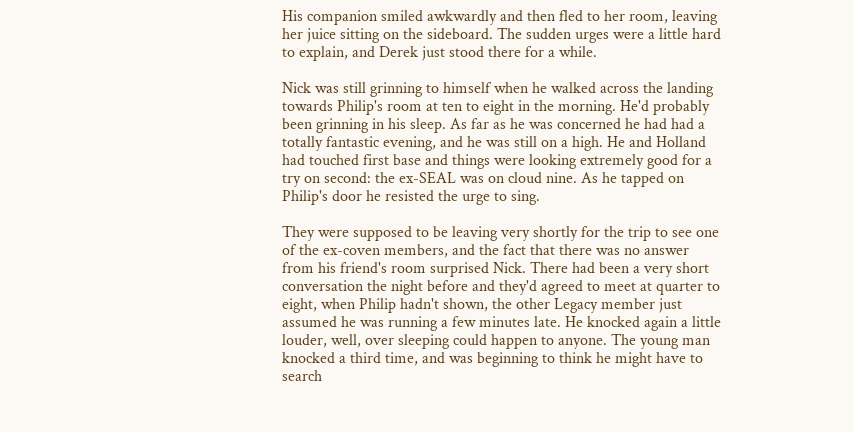His companion smiled awkwardly and then fled to her room, leaving her juice sitting on the sideboard. The sudden urges were a little hard to explain, and Derek just stood there for a while.

Nick was still grinning to himself when he walked across the landing towards Philip's room at ten to eight in the morning. He'd probably been grinning in his sleep. As far as he was concerned he had had a totally fantastic evening, and he was still on a high. He and Holland had touched first base and things were looking extremely good for a try on second: the ex-SEAL was on cloud nine. As he tapped on Philip's door he resisted the urge to sing.

They were supposed to be leaving very shortly for the trip to see one of the ex-coven members, and the fact that there was no answer from his friend's room surprised Nick. There had been a very short conversation the night before and they'd agreed to meet at quarter to eight, when Philip hadn't shown, the other Legacy member just assumed he was running a few minutes late. He knocked again a little louder, well, over sleeping could happen to anyone. The young man knocked a third time, and was beginning to think he might have to search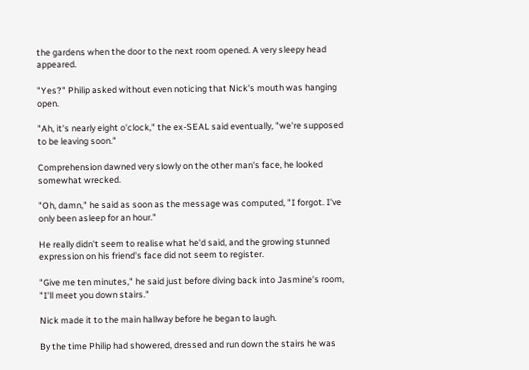the gardens when the door to the next room opened. A very sleepy head appeared.

"Yes?" Philip asked without even noticing that Nick's mouth was hanging open.

"Ah, it's nearly eight o'clock," the ex-SEAL said eventually, "we're supposed to be leaving soon."

Comprehension dawned very slowly on the other man's face, he looked somewhat wrecked.

"Oh, damn," he said as soon as the message was computed, "I forgot. I've only been asleep for an hour."

He really didn't seem to realise what he'd said, and the growing stunned expression on his friend's face did not seem to register.

"Give me ten minutes," he said just before diving back into Jasmine's room, "I'll meet you down stairs."

Nick made it to the main hallway before he began to laugh.

By the time Philip had showered, dressed and run down the stairs he was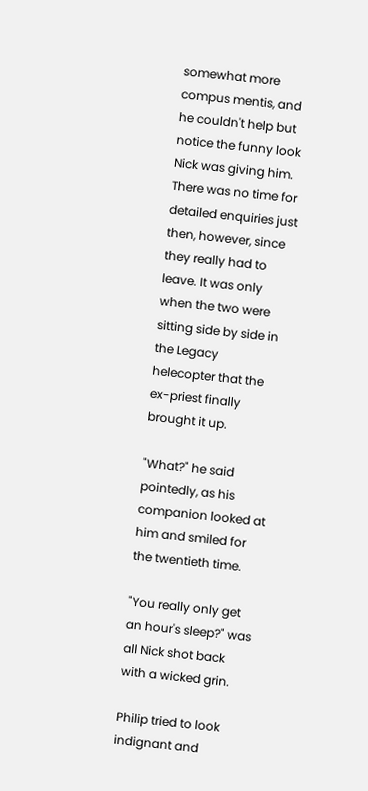somewhat more compus mentis, and he couldn't help but notice the funny look Nick was giving him. There was no time for detailed enquiries just then, however, since they really had to leave. It was only when the two were sitting side by side in the Legacy helecopter that the ex-priest finally brought it up.

"What?" he said pointedly, as his companion looked at him and smiled for the twentieth time.

"You really only get an hour's sleep?" was all Nick shot back with a wicked grin.

Philip tried to look indignant and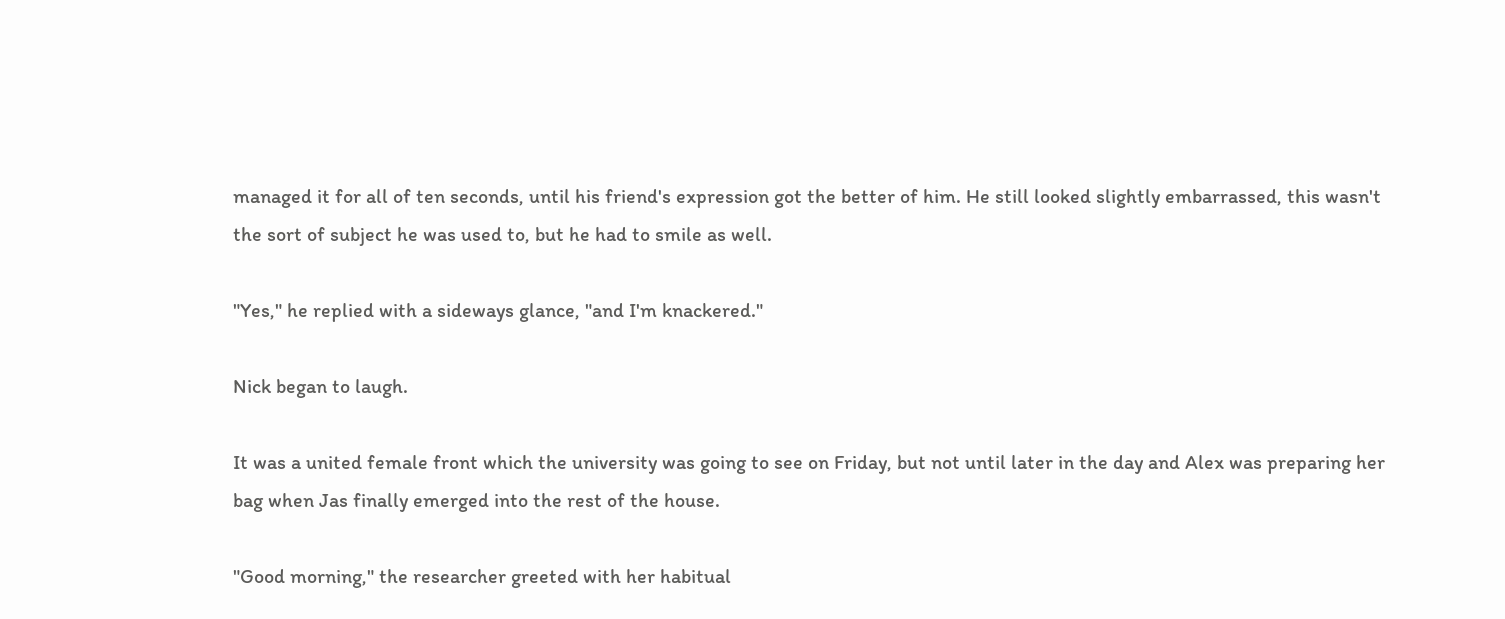managed it for all of ten seconds, until his friend's expression got the better of him. He still looked slightly embarrassed, this wasn't the sort of subject he was used to, but he had to smile as well.

"Yes," he replied with a sideways glance, "and I'm knackered."

Nick began to laugh.

It was a united female front which the university was going to see on Friday, but not until later in the day and Alex was preparing her bag when Jas finally emerged into the rest of the house.

"Good morning," the researcher greeted with her habitual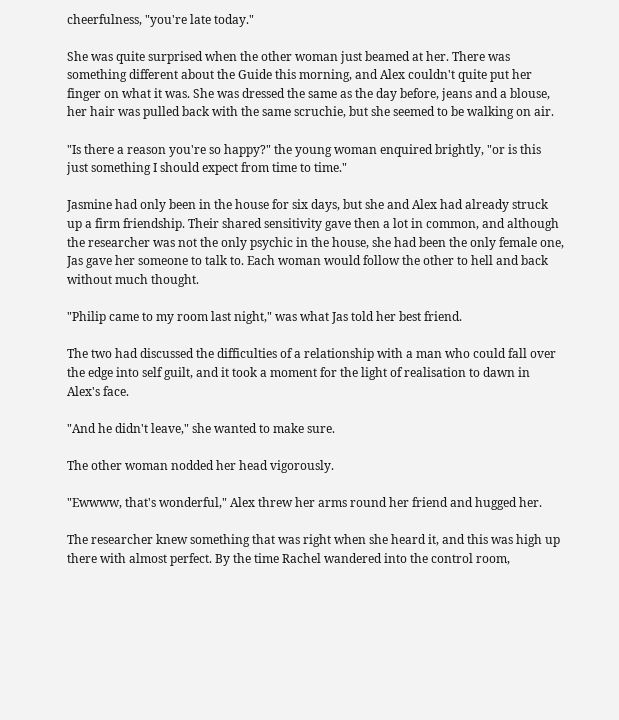cheerfulness, "you're late today."

She was quite surprised when the other woman just beamed at her. There was something different about the Guide this morning, and Alex couldn't quite put her finger on what it was. She was dressed the same as the day before, jeans and a blouse, her hair was pulled back with the same scruchie, but she seemed to be walking on air.

"Is there a reason you're so happy?" the young woman enquired brightly, "or is this just something I should expect from time to time."

Jasmine had only been in the house for six days, but she and Alex had already struck up a firm friendship. Their shared sensitivity gave then a lot in common, and although the researcher was not the only psychic in the house, she had been the only female one, Jas gave her someone to talk to. Each woman would follow the other to hell and back without much thought.

"Philip came to my room last night," was what Jas told her best friend.

The two had discussed the difficulties of a relationship with a man who could fall over the edge into self guilt, and it took a moment for the light of realisation to dawn in Alex's face.

"And he didn't leave," she wanted to make sure.

The other woman nodded her head vigorously.

"Ewwww, that's wonderful," Alex threw her arms round her friend and hugged her.

The researcher knew something that was right when she heard it, and this was high up there with almost perfect. By the time Rachel wandered into the control room,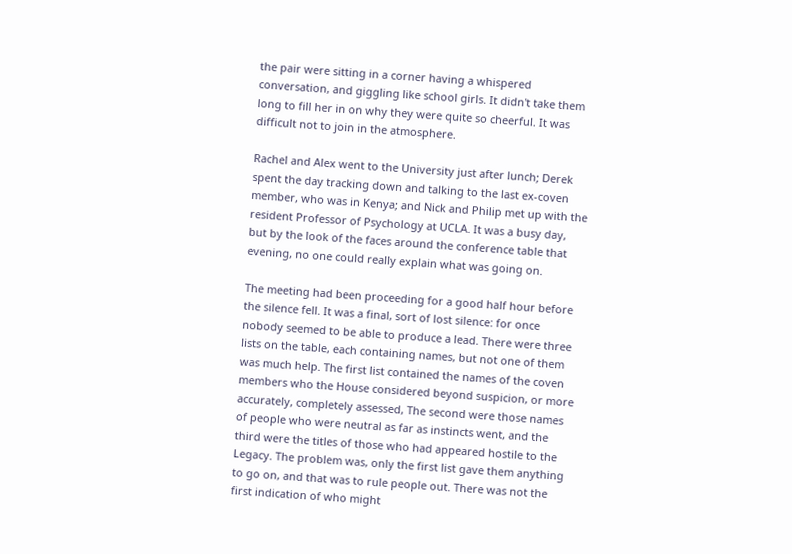the pair were sitting in a corner having a whispered conversation, and giggling like school girls. It didn't take them long to fill her in on why they were quite so cheerful. It was difficult not to join in the atmosphere.

Rachel and Alex went to the University just after lunch; Derek spent the day tracking down and talking to the last ex-coven member, who was in Kenya; and Nick and Philip met up with the resident Professor of Psychology at UCLA. It was a busy day, but by the look of the faces around the conference table that evening, no one could really explain what was going on.

The meeting had been proceeding for a good half hour before the silence fell. It was a final, sort of lost silence: for once nobody seemed to be able to produce a lead. There were three lists on the table, each containing names, but not one of them was much help. The first list contained the names of the coven members who the House considered beyond suspicion, or more accurately, completely assessed, The second were those names of people who were neutral as far as instincts went, and the third were the titles of those who had appeared hostile to the Legacy. The problem was, only the first list gave them anything to go on, and that was to rule people out. There was not the first indication of who might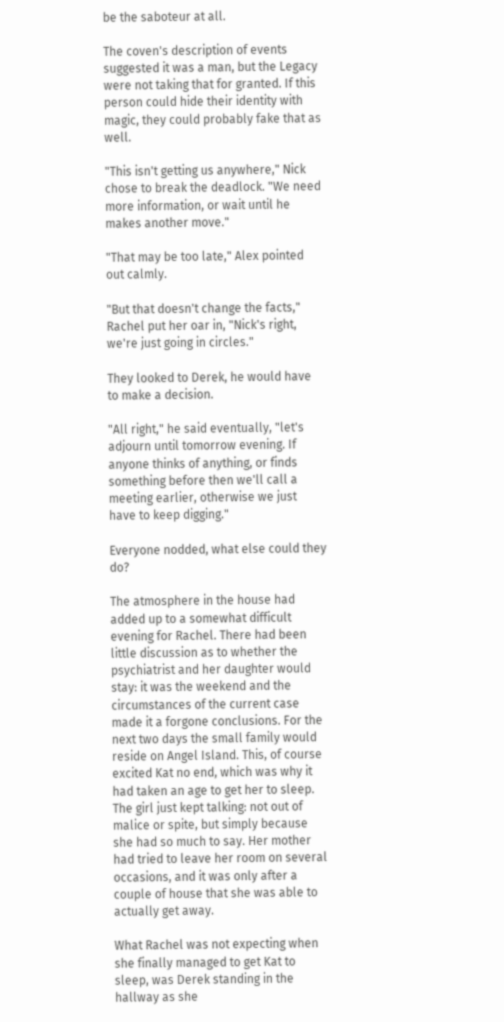be the saboteur at all.

The coven's description of events suggested it was a man, but the Legacy were not taking that for granted. If this person could hide their identity with magic, they could probably fake that as well.

"This isn't getting us anywhere," Nick chose to break the deadlock. "We need more information, or wait until he makes another move."

"That may be too late," Alex pointed out calmly.

"But that doesn't change the facts," Rachel put her oar in, "Nick's right, we're just going in circles."

They looked to Derek, he would have to make a decision.

"All right," he said eventually, "let's adjourn until tomorrow evening. If anyone thinks of anything, or finds something before then we'll call a meeting earlier, otherwise we just have to keep digging."

Everyone nodded, what else could they do?

The atmosphere in the house had added up to a somewhat difficult evening for Rachel. There had been little discussion as to whether the psychiatrist and her daughter would stay: it was the weekend and the circumstances of the current case made it a forgone conclusions. For the next two days the small family would reside on Angel Island. This, of course excited Kat no end, which was why it had taken an age to get her to sleep. The girl just kept talking: not out of malice or spite, but simply because she had so much to say. Her mother had tried to leave her room on several occasions, and it was only after a couple of house that she was able to actually get away.

What Rachel was not expecting when she finally managed to get Kat to sleep, was Derek standing in the hallway as she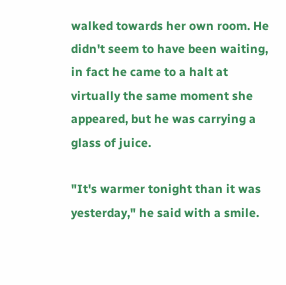walked towards her own room. He didn't seem to have been waiting, in fact he came to a halt at virtually the same moment she appeared, but he was carrying a glass of juice.

"It's warmer tonight than it was yesterday," he said with a smile.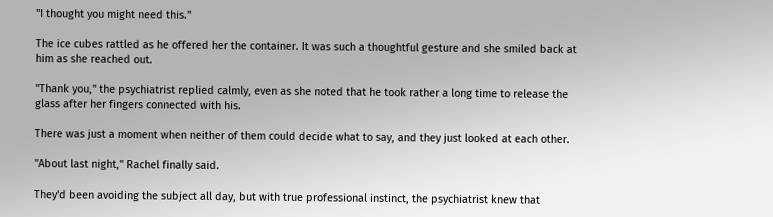"I thought you might need this."

The ice cubes rattled as he offered her the container. It was such a thoughtful gesture and she smiled back at him as she reached out.

"Thank you," the psychiatrist replied calmly, even as she noted that he took rather a long time to release the glass after her fingers connected with his.

There was just a moment when neither of them could decide what to say, and they just looked at each other.

"About last night," Rachel finally said.

They'd been avoiding the subject all day, but with true professional instinct, the psychiatrist knew that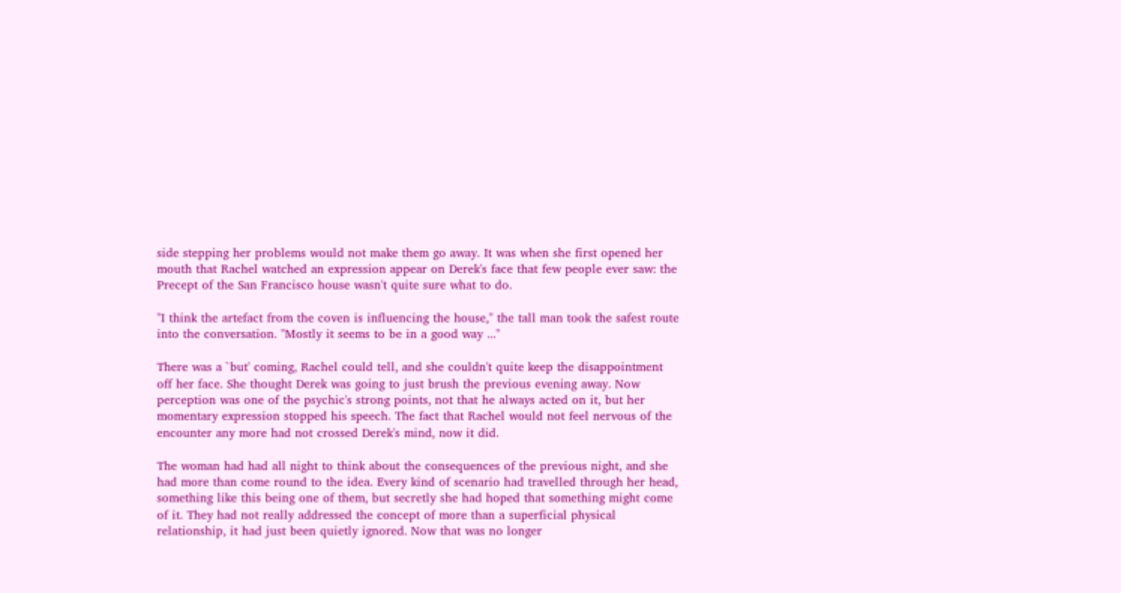side stepping her problems would not make them go away. It was when she first opened her mouth that Rachel watched an expression appear on Derek's face that few people ever saw: the Precept of the San Francisco house wasn't quite sure what to do.

"I think the artefact from the coven is influencing the house," the tall man took the safest route into the conversation. "Mostly it seems to be in a good way ..."

There was a `but' coming, Rachel could tell, and she couldn't quite keep the disappointment off her face. She thought Derek was going to just brush the previous evening away. Now perception was one of the psychic's strong points, not that he always acted on it, but her momentary expression stopped his speech. The fact that Rachel would not feel nervous of the encounter any more had not crossed Derek's mind, now it did.

The woman had had all night to think about the consequences of the previous night, and she had more than come round to the idea. Every kind of scenario had travelled through her head, something like this being one of them, but secretly she had hoped that something might come of it. They had not really addressed the concept of more than a superficial physical relationship, it had just been quietly ignored. Now that was no longer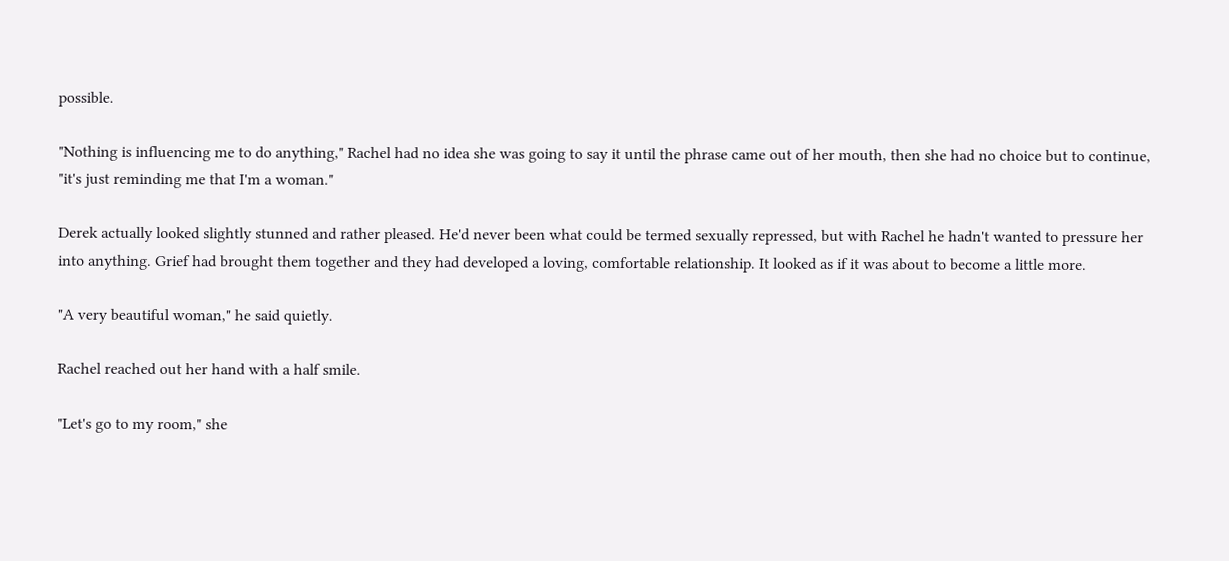possible.

"Nothing is influencing me to do anything," Rachel had no idea she was going to say it until the phrase came out of her mouth, then she had no choice but to continue, "it's just reminding me that I'm a woman."

Derek actually looked slightly stunned and rather pleased. He'd never been what could be termed sexually repressed, but with Rachel he hadn't wanted to pressure her into anything. Grief had brought them together and they had developed a loving, comfortable relationship. It looked as if it was about to become a little more.

"A very beautiful woman," he said quietly.

Rachel reached out her hand with a half smile.

"Let's go to my room," she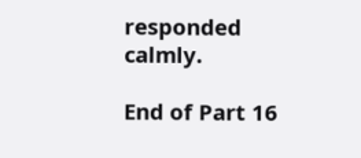responded calmly.

End of Part 16